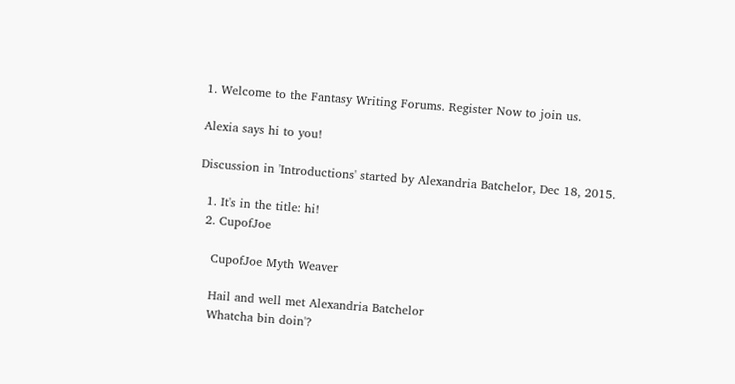1. Welcome to the Fantasy Writing Forums. Register Now to join us.

Alexia says hi to you!

Discussion in 'Introductions' started by Alexandria Batchelor, Dec 18, 2015.

  1. It's in the title: hi!
  2. CupofJoe

    CupofJoe Myth Weaver

    Hail and well met Alexandria Batchelor
    Whatcha bin doin'?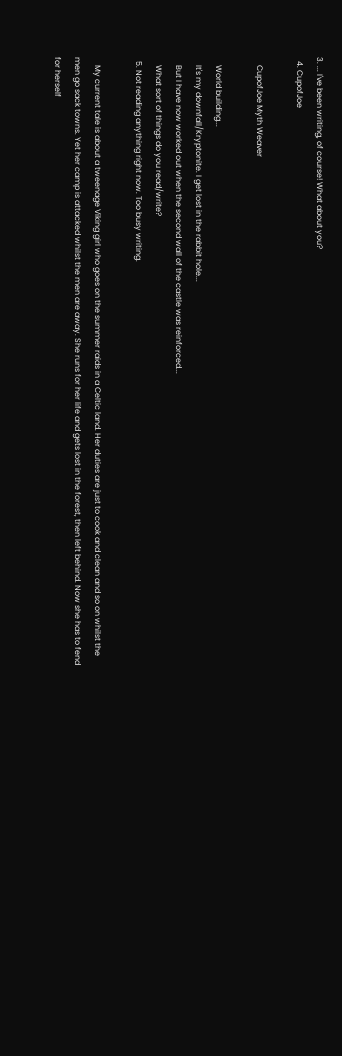3. ... I've been writing, of course! What about you?
  4. CupofJoe

    CupofJoe Myth Weaver

    World building...
    It's my downfall/Kryptonite. I get lost in the rabbit hole...
    But I have now worked out when the second wall of the castle was reinforced...
    What sort of things do you read/write?
  5. Not reading anything right now. Too busy writing.

    My current tale is about a tweenage Viking girl who goes on the summer raids in a Celtic land. Her duties are just to cook and clean and so on whilst the men go sack towns. Yet her camp is attacked whilst the men are away. She runs for her life and gets lost in the forest, then left behind. Now she has to fend for herself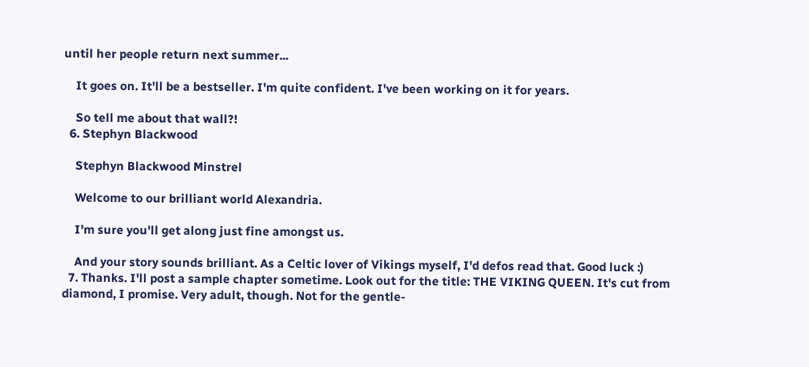until her people return next summer...

    It goes on. It'll be a bestseller. I'm quite confident. I've been working on it for years.

    So tell me about that wall?!
  6. Stephyn Blackwood

    Stephyn Blackwood Minstrel

    Welcome to our brilliant world Alexandria.

    I'm sure you'll get along just fine amongst us.

    And your story sounds brilliant. As a Celtic lover of Vikings myself, I'd defos read that. Good luck :)
  7. Thanks. I'll post a sample chapter sometime. Look out for the title: THE VIKING QUEEN. It's cut from diamond, I promise. Very adult, though. Not for the gentle-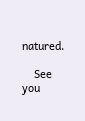natured.

    See you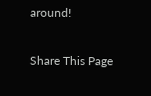around!

Share This Page